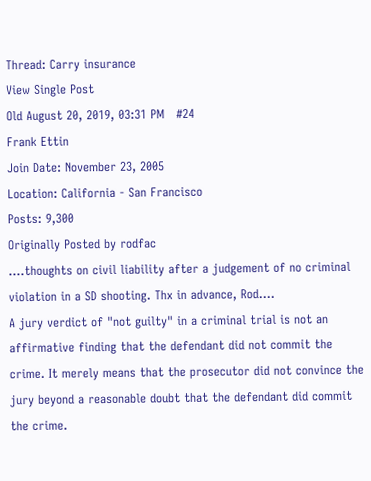Thread: Carry insurance
View Single Post
Old August 20, 2019, 03:31 PM   #24
Frank Ettin
Join Date: November 23, 2005
Location: California - San Francisco
Posts: 9,300
Originally Posted by rodfac
....thoughts on civil liability after a judgement of no criminal violation in a SD shooting. Thx in advance, Rod....
A jury verdict of "not guilty" in a criminal trial is not an affirmative finding that the defendant did not commit the crime. It merely means that the prosecutor did not convince the jury beyond a reasonable doubt that the defendant did commit the crime.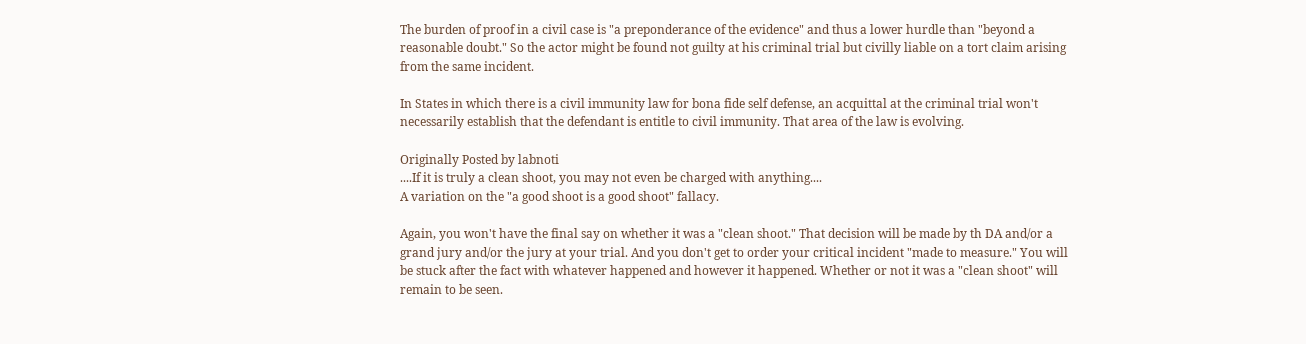The burden of proof in a civil case is "a preponderance of the evidence" and thus a lower hurdle than "beyond a reasonable doubt." So the actor might be found not guilty at his criminal trial but civilly liable on a tort claim arising from the same incident.

In States in which there is a civil immunity law for bona fide self defense, an acquittal at the criminal trial won't necessarily establish that the defendant is entitle to civil immunity. That area of the law is evolving.

Originally Posted by labnoti
....If it is truly a clean shoot, you may not even be charged with anything....
A variation on the "a good shoot is a good shoot" fallacy.

Again, you won't have the final say on whether it was a "clean shoot." That decision will be made by th DA and/or a grand jury and/or the jury at your trial. And you don't get to order your critical incident "made to measure." You will be stuck after the fact with whatever happened and however it happened. Whether or not it was a "clean shoot" will remain to be seen.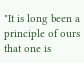"It is long been a principle of ours that one is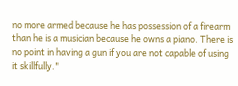no more armed because he has possession of a firearm than he is a musician because he owns a piano. There is no point in having a gun if you are not capable of using it skillfully."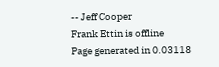-- Jeff Cooper
Frank Ettin is offline
Page generated in 0.03118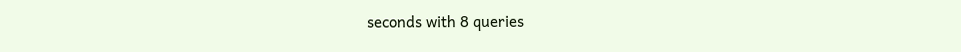seconds with 8 queries